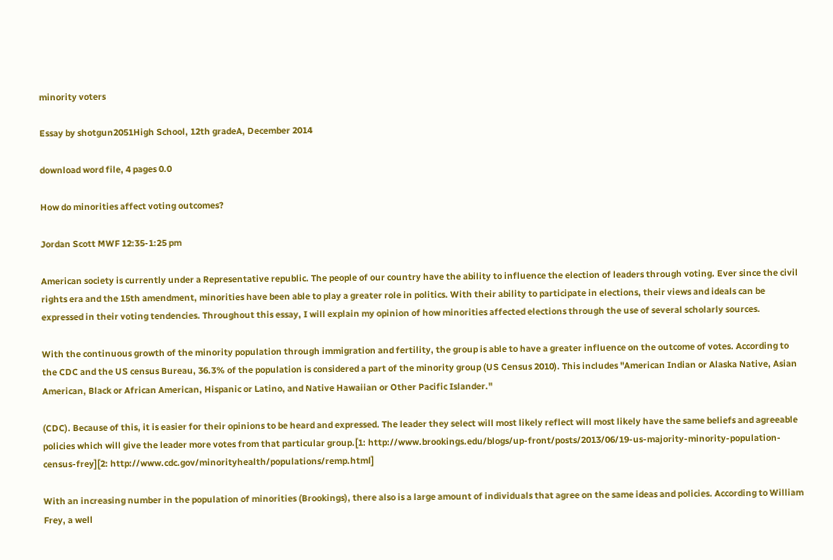minority voters

Essay by shotgun2051High School, 12th gradeA, December 2014

download word file, 4 pages 0.0

How do minorities affect voting outcomes?

Jordan Scott MWF 12:35-1:25 pm

American society is currently under a Representative republic. The people of our country have the ability to influence the election of leaders through voting. Ever since the civil rights era and the 15th amendment, minorities have been able to play a greater role in politics. With their ability to participate in elections, their views and ideals can be expressed in their voting tendencies. Throughout this essay, I will explain my opinion of how minorities affected elections through the use of several scholarly sources.

With the continuous growth of the minority population through immigration and fertility, the group is able to have a greater influence on the outcome of votes. According to the CDC and the US census Bureau, 36.3% of the population is considered a part of the minority group (US Census 2010). This includes "American Indian or Alaska Native, Asian American, Black or African American, Hispanic or Latino, and Native Hawaiian or Other Pacific Islander."

(CDC). Because of this, it is easier for their opinions to be heard and expressed. The leader they select will most likely reflect will most likely have the same beliefs and agreeable policies which will give the leader more votes from that particular group.[1: http://www.brookings.edu/blogs/up-front/posts/2013/06/19-us-majority-minority-population-census-frey][2: http://www.cdc.gov/minorityhealth/populations/remp.html]

With an increasing number in the population of minorities (Brookings), there also is a large amount of individuals that agree on the same ideas and policies. According to William Frey, a well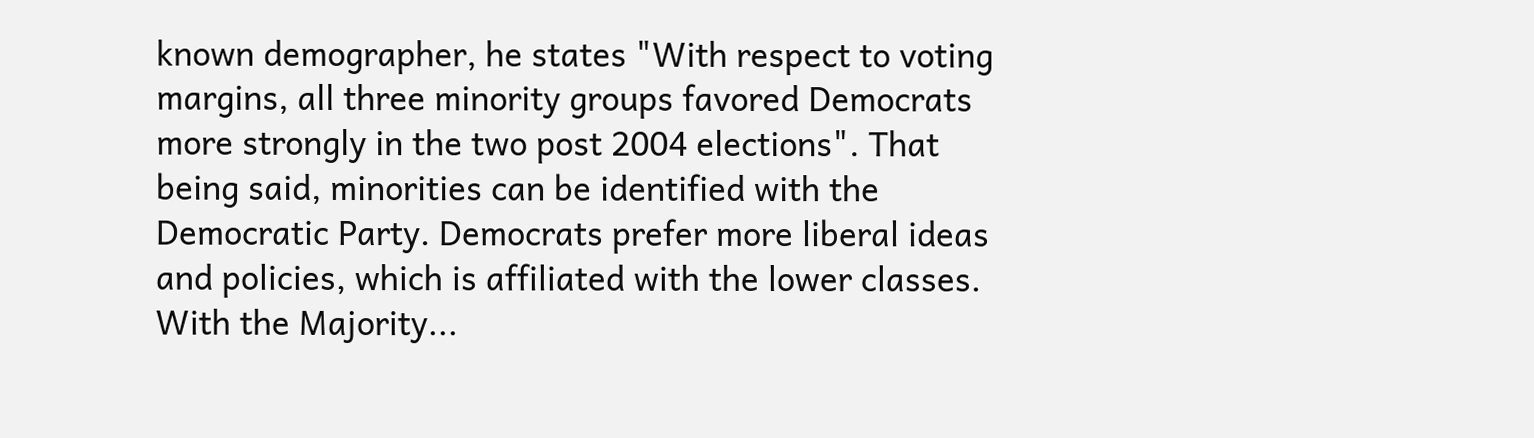known demographer, he states "With respect to voting margins, all three minority groups favored Democrats more strongly in the two post 2004 elections". That being said, minorities can be identified with the Democratic Party. Democrats prefer more liberal ideas and policies, which is affiliated with the lower classes. With the Majority...